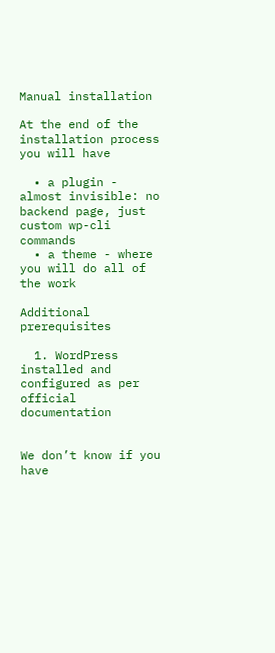Manual installation

At the end of the installation process you will have

  • a plugin - almost invisible: no backend page, just custom wp-cli commands
  • a theme - where you will do all of the work

Additional prerequisites

  1. WordPress installed and configured as per official documentation


We don’t know if you have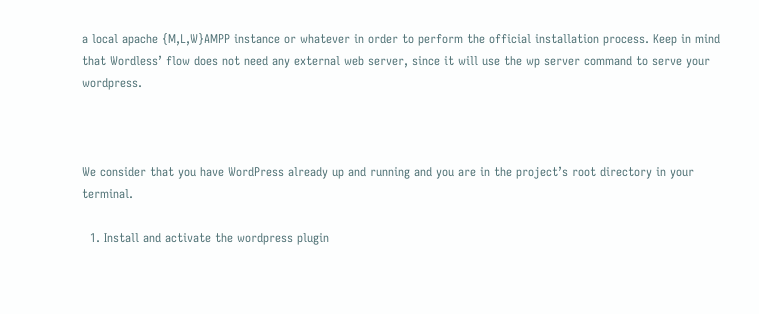a local apache {M,L,W}AMPP instance or whatever in order to perform the official installation process. Keep in mind that Wordless’ flow does not need any external web server, since it will use the wp server command to serve your wordpress.



We consider that you have WordPress already up and running and you are in the project’s root directory in your terminal.

  1. Install and activate the wordpress plugin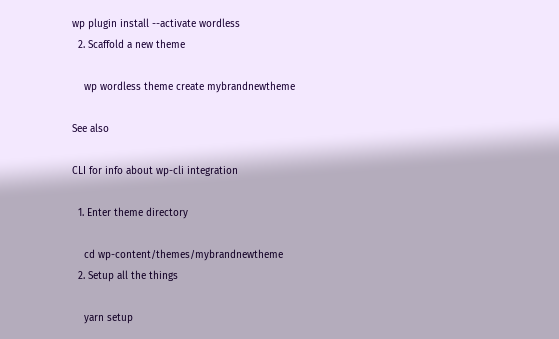wp plugin install --activate wordless
  2. Scaffold a new theme

    wp wordless theme create mybrandnewtheme

See also

CLI for info about wp-cli integration

  1. Enter theme directory

    cd wp-content/themes/mybrandnewtheme
  2. Setup all the things

    yarn setup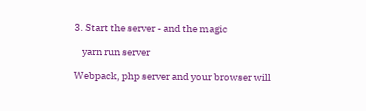3. Start the server - and the magic

    yarn run server

Webpack, php server and your browser will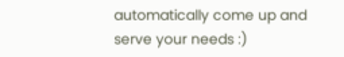automatically come up and serve your needs :)